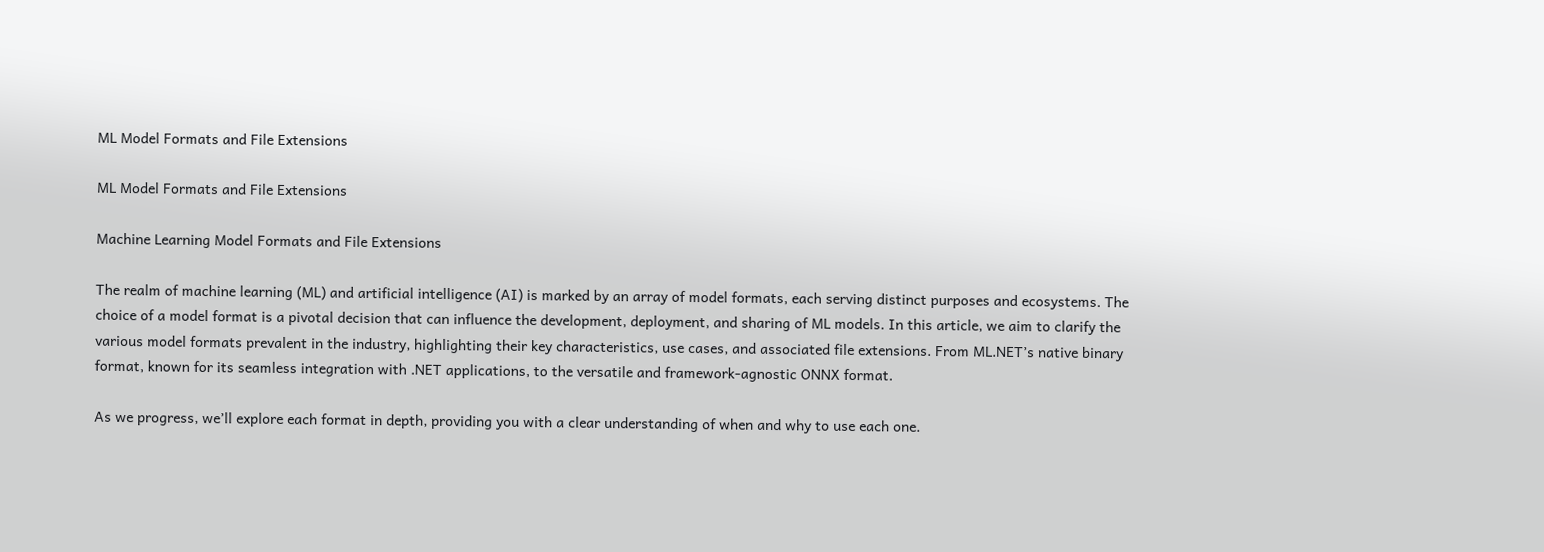ML Model Formats and File Extensions

ML Model Formats and File Extensions

Machine Learning Model Formats and File Extensions

The realm of machine learning (ML) and artificial intelligence (AI) is marked by an array of model formats, each serving distinct purposes and ecosystems. The choice of a model format is a pivotal decision that can influence the development, deployment, and sharing of ML models. In this article, we aim to clarify the various model formats prevalent in the industry, highlighting their key characteristics, use cases, and associated file extensions. From ML.NET’s native binary format, known for its seamless integration with .NET applications, to the versatile and framework-agnostic ONNX format.

As we progress, we’ll explore each format in depth, providing you with a clear understanding of when and why to use each one.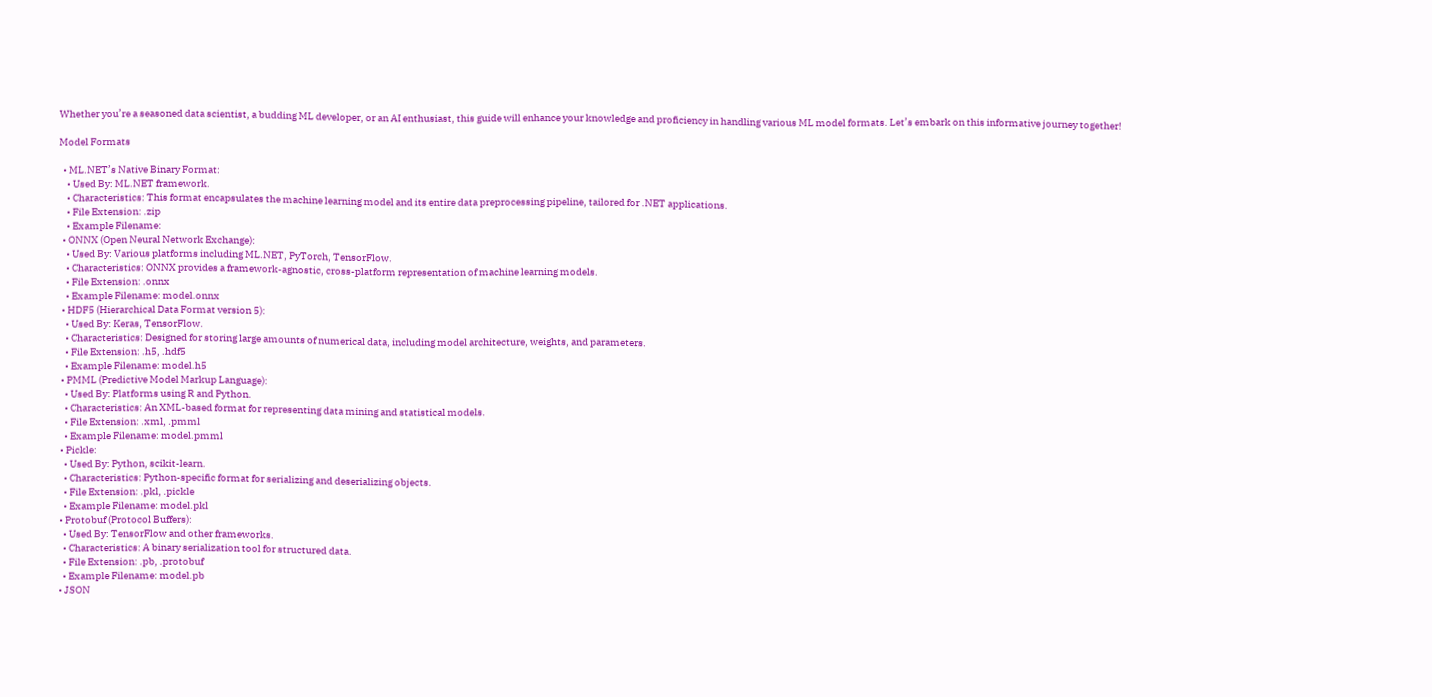Whether you’re a seasoned data scientist, a budding ML developer, or an AI enthusiast, this guide will enhance your knowledge and proficiency in handling various ML model formats. Let’s embark on this informative journey together!

Model Formats

  • ML.NET’s Native Binary Format:
    • Used By: ML.NET framework.
    • Characteristics: This format encapsulates the machine learning model and its entire data preprocessing pipeline, tailored for .NET applications.
    • File Extension: .zip
    • Example Filename:
  • ONNX (Open Neural Network Exchange):
    • Used By: Various platforms including ML.NET, PyTorch, TensorFlow.
    • Characteristics: ONNX provides a framework-agnostic, cross-platform representation of machine learning models.
    • File Extension: .onnx
    • Example Filename: model.onnx
  • HDF5 (Hierarchical Data Format version 5):
    • Used By: Keras, TensorFlow.
    • Characteristics: Designed for storing large amounts of numerical data, including model architecture, weights, and parameters.
    • File Extension: .h5, .hdf5
    • Example Filename: model.h5
  • PMML (Predictive Model Markup Language):
    • Used By: Platforms using R and Python.
    • Characteristics: An XML-based format for representing data mining and statistical models.
    • File Extension: .xml, .pmml
    • Example Filename: model.pmml
  • Pickle:
    • Used By: Python, scikit-learn.
    • Characteristics: Python-specific format for serializing and deserializing objects.
    • File Extension: .pkl, .pickle
    • Example Filename: model.pkl
  • Protobuf (Protocol Buffers):
    • Used By: TensorFlow and other frameworks.
    • Characteristics: A binary serialization tool for structured data.
    • File Extension: .pb, .protobuf
    • Example Filename: model.pb
  • JSON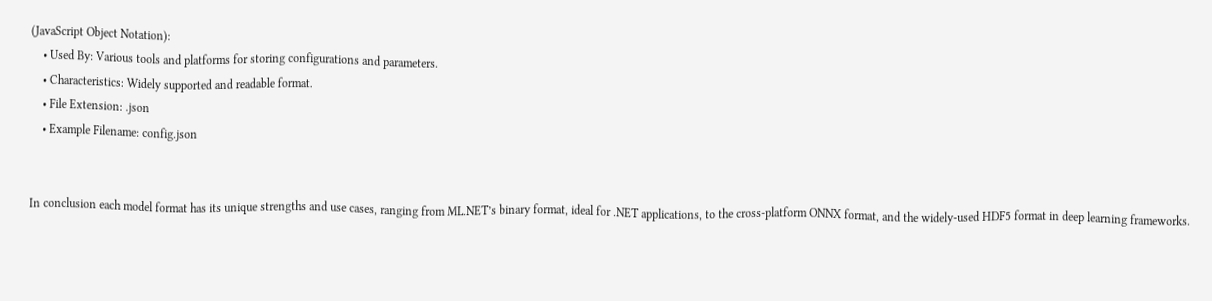(JavaScript Object Notation):
    • Used By: Various tools and platforms for storing configurations and parameters.
    • Characteristics: Widely supported and readable format.
    • File Extension: .json
    • Example Filename: config.json


In conclusion each model format has its unique strengths and use cases, ranging from ML.NET’s binary format, ideal for .NET applications, to the cross-platform ONNX format, and the widely-used HDF5 format in deep learning frameworks.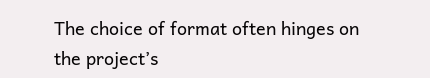The choice of format often hinges on the project’s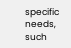specific needs, such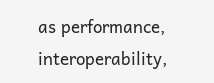as performance, interoperability,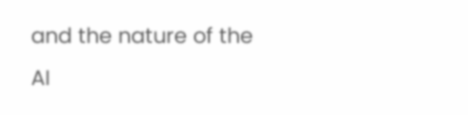and the nature of the AI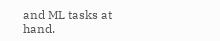and ML tasks at hand.